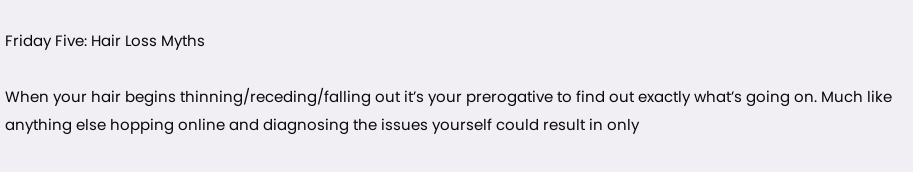Friday Five: Hair Loss Myths

When your hair begins thinning/receding/falling out it’s your prerogative to find out exactly what’s going on. Much like anything else hopping online and diagnosing the issues yourself could result in only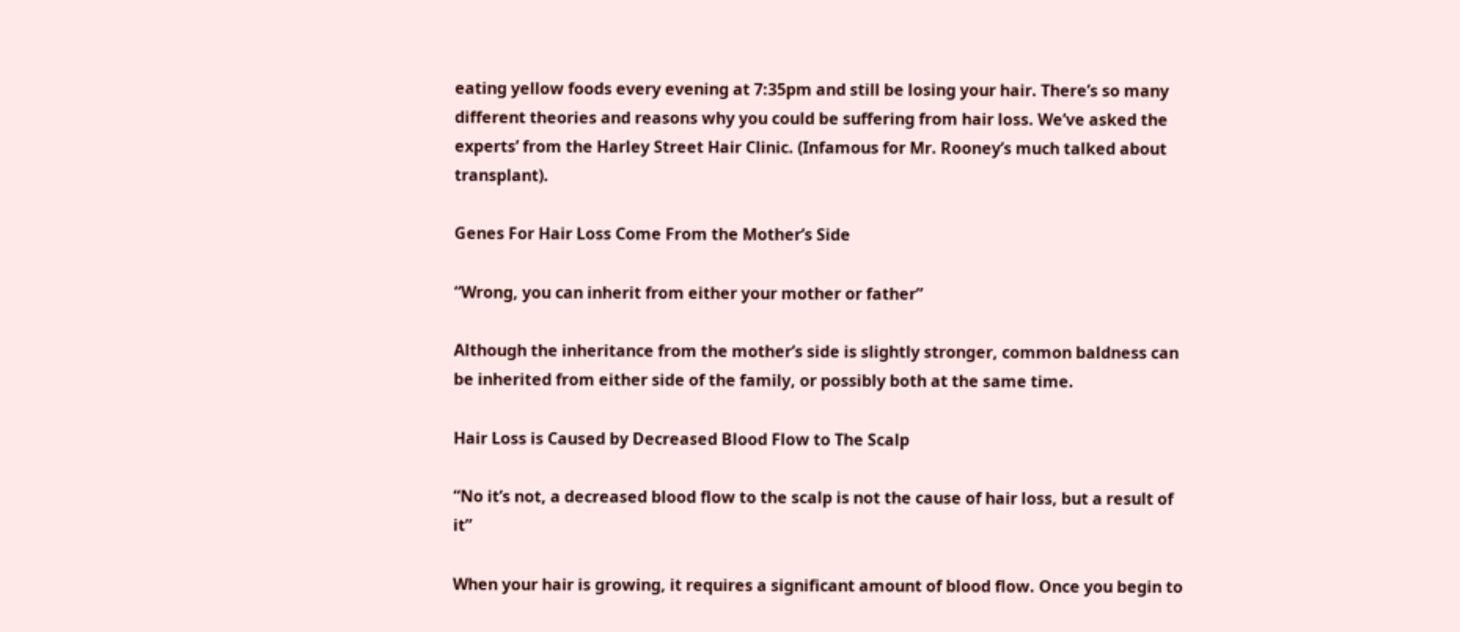eating yellow foods every evening at 7:35pm and still be losing your hair. There’s so many different theories and reasons why you could be suffering from hair loss. We’ve asked the experts’ from the Harley Street Hair Clinic. (Infamous for Mr. Rooney’s much talked about transplant).

Genes For Hair Loss Come From the Mother’s Side

“Wrong, you can inherit from either your mother or father”

Although the inheritance from the mother’s side is slightly stronger, common baldness can be inherited from either side of the family, or possibly both at the same time.

Hair Loss is Caused by Decreased Blood Flow to The Scalp

“No it’s not, a decreased blood flow to the scalp is not the cause of hair loss, but a result of it”

When your hair is growing, it requires a significant amount of blood flow. Once you begin to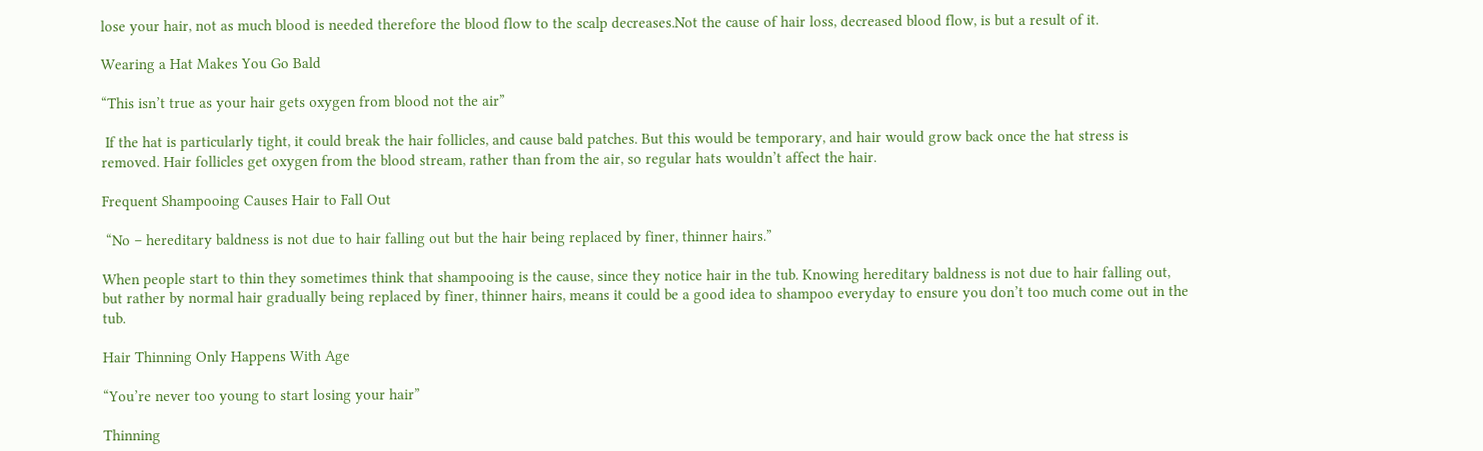lose your hair, not as much blood is needed therefore the blood flow to the scalp decreases.Not the cause of hair loss, decreased blood flow, is but a result of it.

Wearing a Hat Makes You Go Bald

“This isn’t true as your hair gets oxygen from blood not the air”

 If the hat is particularly tight, it could break the hair follicles, and cause bald patches. But this would be temporary, and hair would grow back once the hat stress is removed. Hair follicles get oxygen from the blood stream, rather than from the air, so regular hats wouldn’t affect the hair.

Frequent Shampooing Causes Hair to Fall Out

 “No – hereditary baldness is not due to hair falling out but the hair being replaced by finer, thinner hairs.”

When people start to thin they sometimes think that shampooing is the cause, since they notice hair in the tub. Knowing hereditary baldness is not due to hair falling out, but rather by normal hair gradually being replaced by finer, thinner hairs, means it could be a good idea to shampoo everyday to ensure you don’t too much come out in the tub.

Hair Thinning Only Happens With Age

“You’re never too young to start losing your hair”

Thinning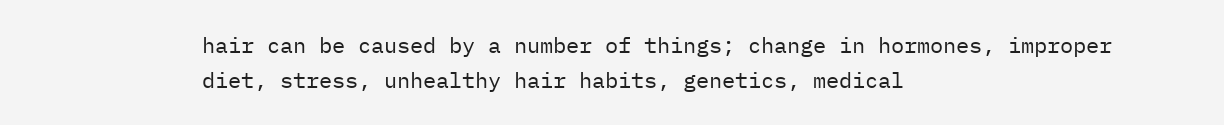hair can be caused by a number of things; change in hormones, improper diet, stress, unhealthy hair habits, genetics, medical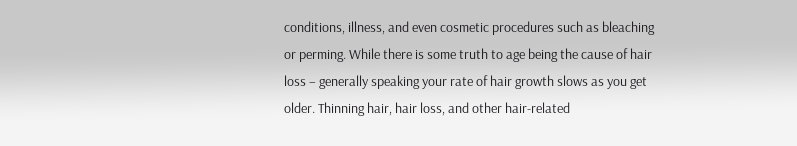conditions, illness, and even cosmetic procedures such as bleaching or perming. While there is some truth to age being the cause of hair loss – generally speaking your rate of hair growth slows as you get older. Thinning hair, hair loss, and other hair-related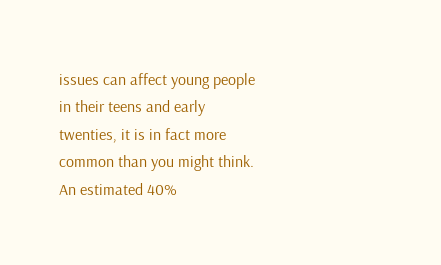issues can affect young people in their teens and early twenties, it is in fact more common than you might think. An estimated 40%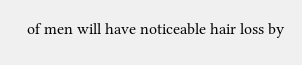of men will have noticeable hair loss by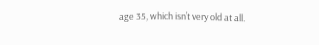age 35, which isn’t very old at all.